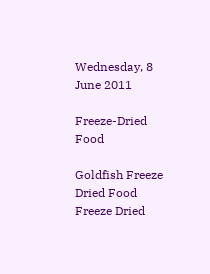Wednesday, 8 June 2011

Freeze-Dried Food

Goldfish Freeze Dried Food
Freeze Dried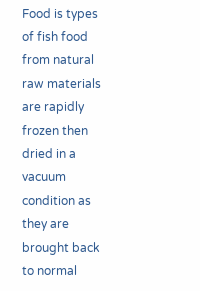Food is types of fish food from natural raw materials are rapidly frozen then dried in a vacuum condition as they are brought back to normal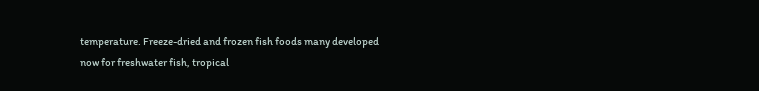temperature. Freeze-dried and frozen fish foods many developed now for freshwater fish, tropical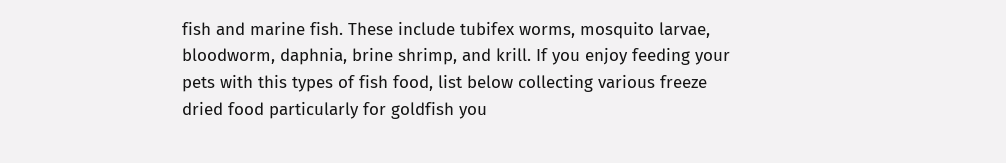fish and marine fish. These include tubifex worms, mosquito larvae, bloodworm, daphnia, brine shrimp, and krill. If you enjoy feeding your pets with this types of fish food, list below collecting various freeze dried food particularly for goldfish you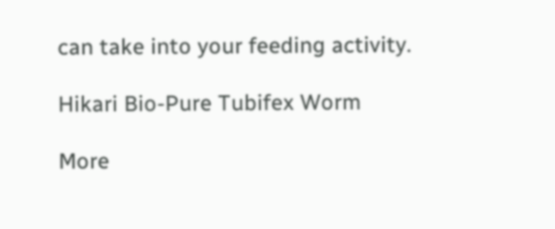can take into your feeding activity.

Hikari Bio-Pure Tubifex Worm

More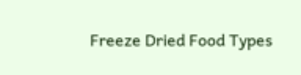Freeze Dried Food Types